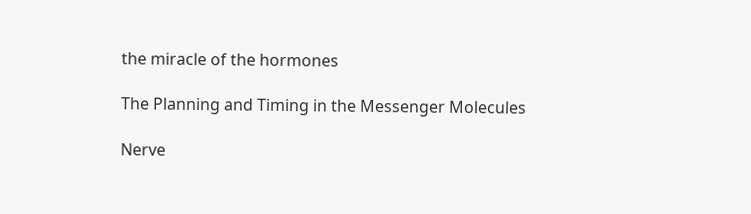the miracle of the hormones

The Planning and Timing in the Messenger Molecules

Nerve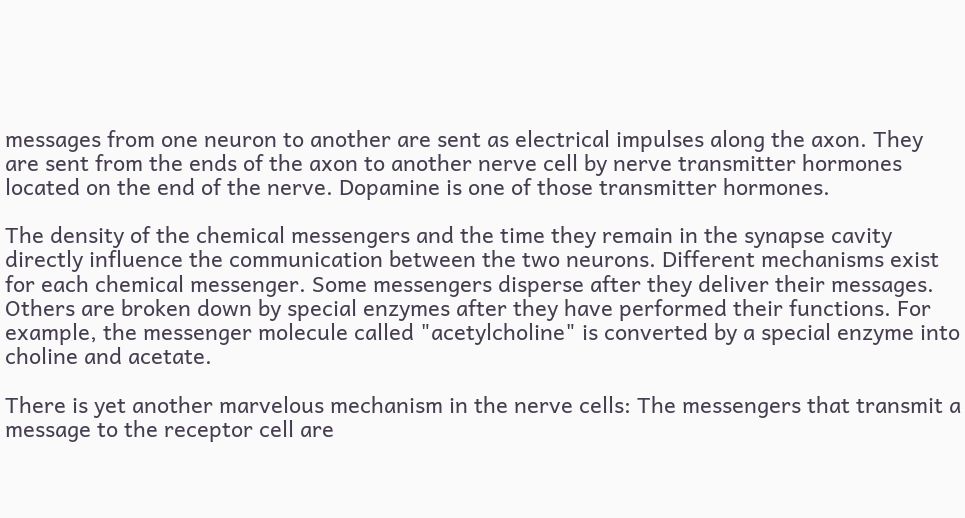messages from one neuron to another are sent as electrical impulses along the axon. They are sent from the ends of the axon to another nerve cell by nerve transmitter hormones located on the end of the nerve. Dopamine is one of those transmitter hormones.

The density of the chemical messengers and the time they remain in the synapse cavity directly influence the communication between the two neurons. Different mechanisms exist for each chemical messenger. Some messengers disperse after they deliver their messages. Others are broken down by special enzymes after they have performed their functions. For example, the messenger molecule called "acetylcholine" is converted by a special enzyme into choline and acetate.

There is yet another marvelous mechanism in the nerve cells: The messengers that transmit a message to the receptor cell are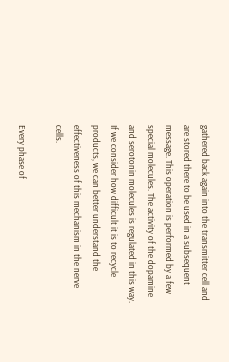gathered back again into the transmitter cell and are stored there to be used in a subsequent message. This operation is performed by a few special molecules. The activity of the dopamine and serotonin molecules is regulated in this way. If we consider how difficult it is to recycle products, we can better understand the effectiveness of this mechanism in the nerve cells.

Every phase of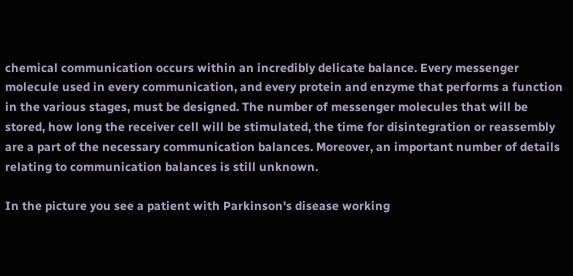chemical communication occurs within an incredibly delicate balance. Every messenger molecule used in every communication, and every protein and enzyme that performs a function in the various stages, must be designed. The number of messenger molecules that will be stored, how long the receiver cell will be stimulated, the time for disintegration or reassembly are a part of the necessary communication balances. Moreover, an important number of details relating to communication balances is still unknown.

In the picture you see a patient with Parkinson's disease working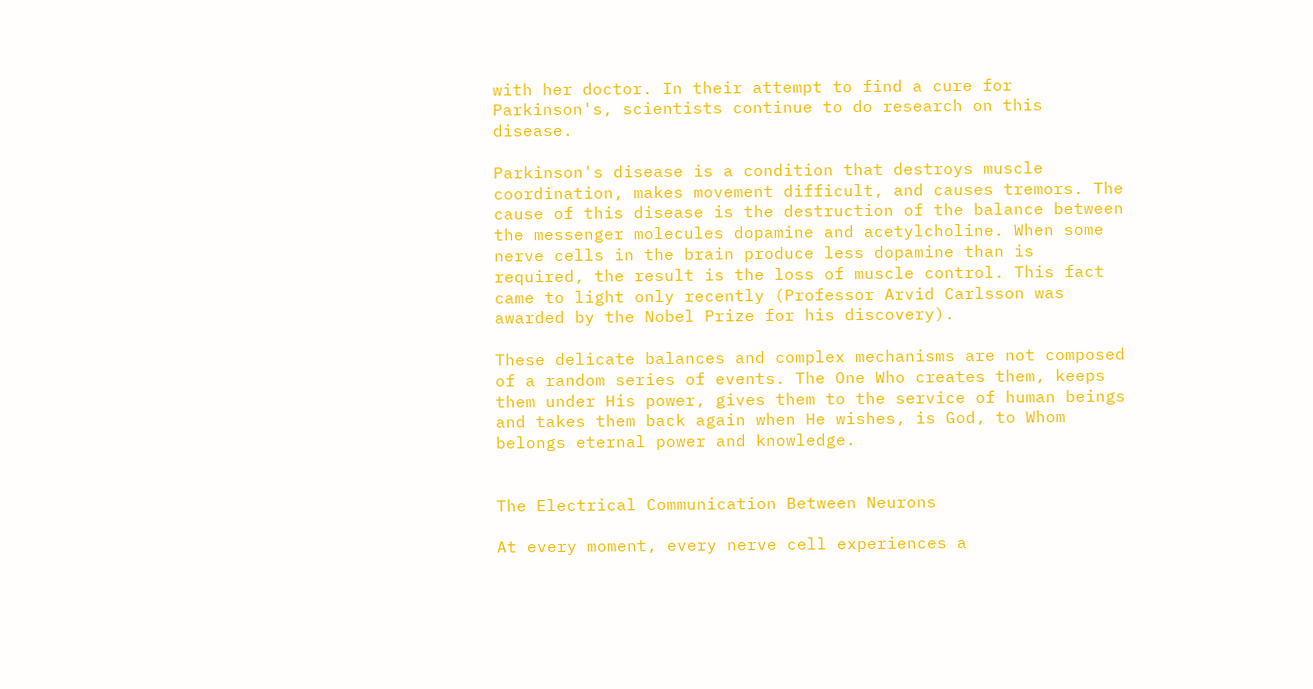with her doctor. In their attempt to find a cure for Parkinson's, scientists continue to do research on this disease.

Parkinson's disease is a condition that destroys muscle coordination, makes movement difficult, and causes tremors. The cause of this disease is the destruction of the balance between the messenger molecules dopamine and acetylcholine. When some nerve cells in the brain produce less dopamine than is required, the result is the loss of muscle control. This fact came to light only recently (Professor Arvid Carlsson was awarded by the Nobel Prize for his discovery).

These delicate balances and complex mechanisms are not composed of a random series of events. The One Who creates them, keeps them under His power, gives them to the service of human beings and takes them back again when He wishes, is God, to Whom belongs eternal power and knowledge.


The Electrical Communication Between Neurons

At every moment, every nerve cell experiences a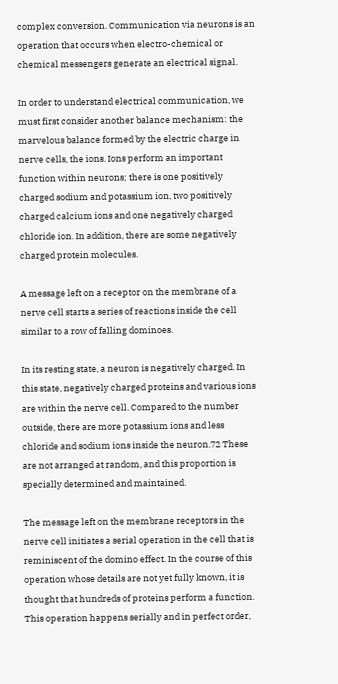complex conversion. Communication via neurons is an operation that occurs when electro-chemical or chemical messengers generate an electrical signal.

In order to understand electrical communication, we must first consider another balance mechanism: the marvelous balance formed by the electric charge in nerve cells, the ions. Ions perform an important function within neurons; there is one positively charged sodium and potassium ion, two positively charged calcium ions and one negatively charged chloride ion. In addition, there are some negatively charged protein molecules.

A message left on a receptor on the membrane of a nerve cell starts a series of reactions inside the cell similar to a row of falling dominoes.

In its resting state, a neuron is negatively charged. In this state, negatively charged proteins and various ions are within the nerve cell. Compared to the number outside, there are more potassium ions and less chloride and sodium ions inside the neuron.72 These are not arranged at random, and this proportion is specially determined and maintained.

The message left on the membrane receptors in the nerve cell initiates a serial operation in the cell that is reminiscent of the domino effect. In the course of this operation whose details are not yet fully known, it is thought that hundreds of proteins perform a function. This operation happens serially and in perfect order,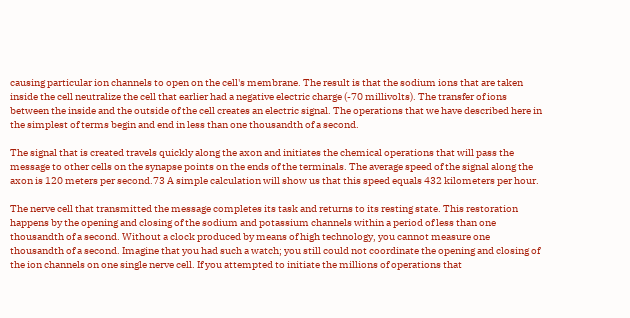causing particular ion channels to open on the cell's membrane. The result is that the sodium ions that are taken inside the cell neutralize the cell that earlier had a negative electric charge (-70 millivolts). The transfer of ions between the inside and the outside of the cell creates an electric signal. The operations that we have described here in the simplest of terms begin and end in less than one thousandth of a second.

The signal that is created travels quickly along the axon and initiates the chemical operations that will pass the message to other cells on the synapse points on the ends of the terminals. The average speed of the signal along the axon is 120 meters per second.73 A simple calculation will show us that this speed equals 432 kilometers per hour.

The nerve cell that transmitted the message completes its task and returns to its resting state. This restoration happens by the opening and closing of the sodium and potassium channels within a period of less than one thousandth of a second. Without a clock produced by means of high technology, you cannot measure one thousandth of a second. Imagine that you had such a watch; you still could not coordinate the opening and closing of the ion channels on one single nerve cell. If you attempted to initiate the millions of operations that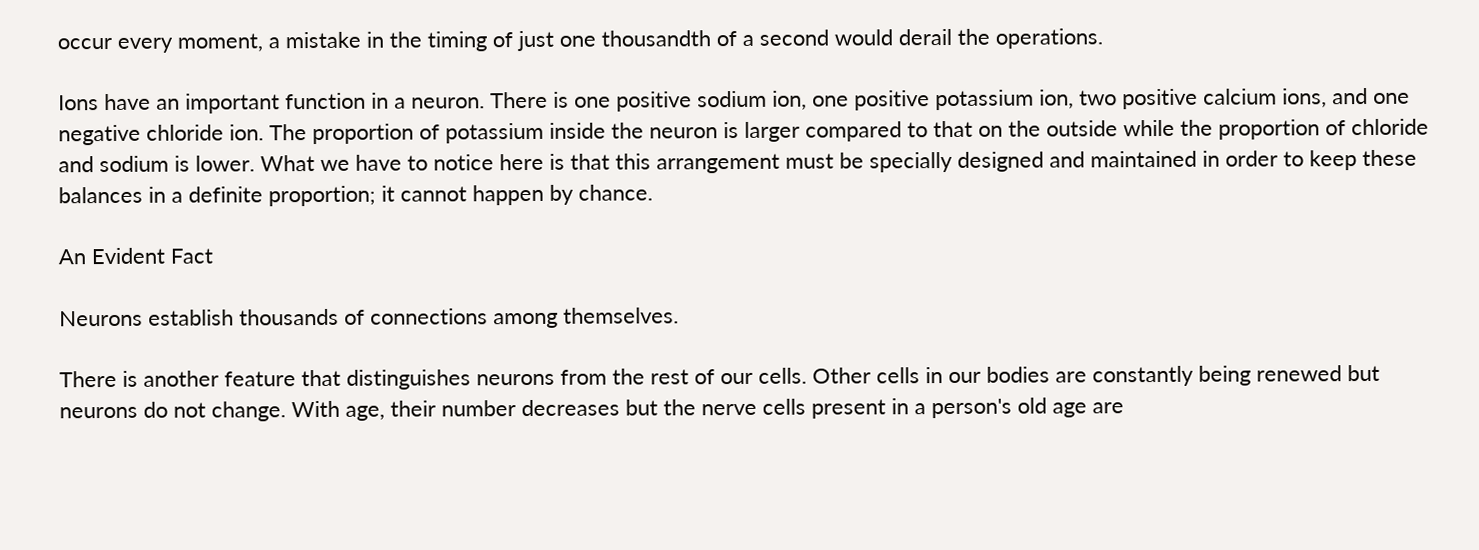occur every moment, a mistake in the timing of just one thousandth of a second would derail the operations.

Ions have an important function in a neuron. There is one positive sodium ion, one positive potassium ion, two positive calcium ions, and one negative chloride ion. The proportion of potassium inside the neuron is larger compared to that on the outside while the proportion of chloride and sodium is lower. What we have to notice here is that this arrangement must be specially designed and maintained in order to keep these balances in a definite proportion; it cannot happen by chance.

An Evident Fact

Neurons establish thousands of connections among themselves.

There is another feature that distinguishes neurons from the rest of our cells. Other cells in our bodies are constantly being renewed but neurons do not change. With age, their number decreases but the nerve cells present in a person's old age are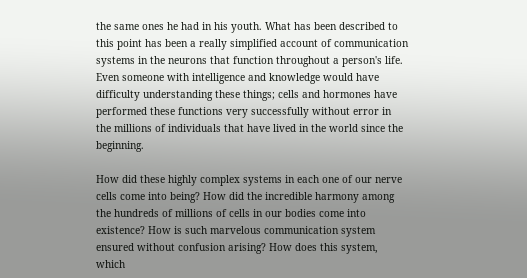the same ones he had in his youth. What has been described to this point has been a really simplified account of communication systems in the neurons that function throughout a person's life. Even someone with intelligence and knowledge would have difficulty understanding these things; cells and hormones have performed these functions very successfully without error in the millions of individuals that have lived in the world since the beginning.

How did these highly complex systems in each one of our nerve cells come into being? How did the incredible harmony among the hundreds of millions of cells in our bodies come into existence? How is such marvelous communication system ensured without confusion arising? How does this system, which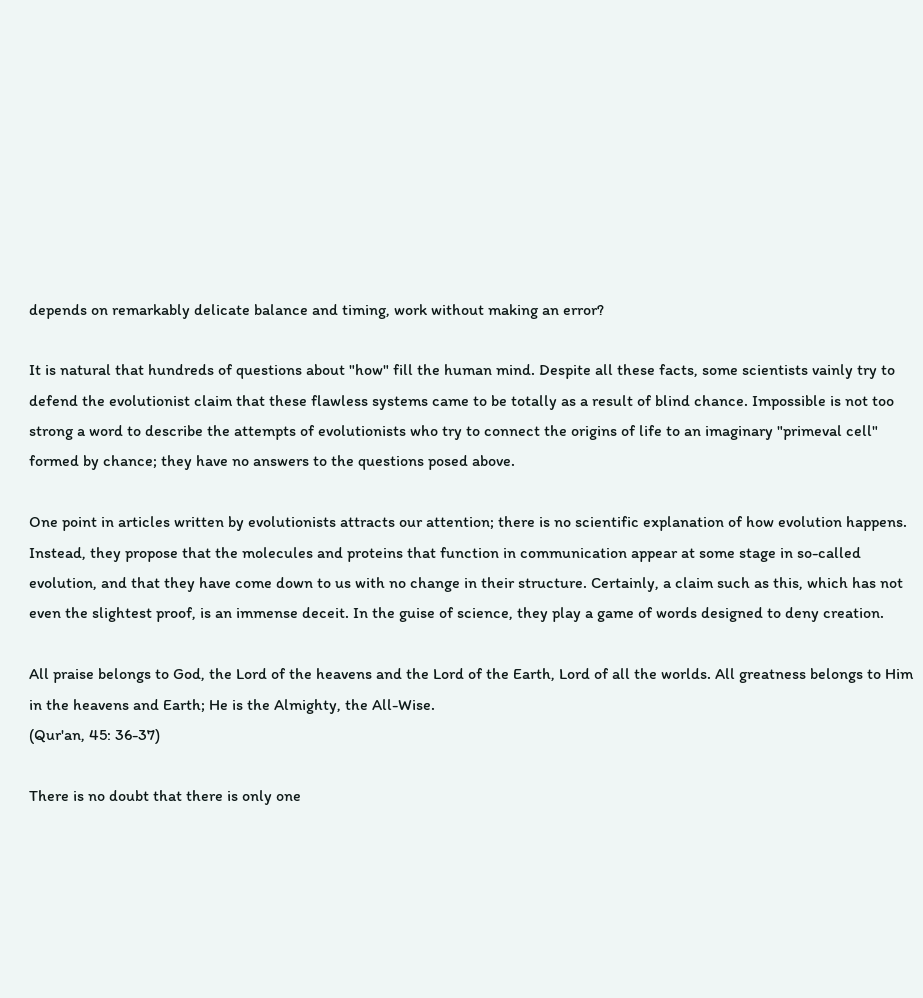depends on remarkably delicate balance and timing, work without making an error?

It is natural that hundreds of questions about "how" fill the human mind. Despite all these facts, some scientists vainly try to defend the evolutionist claim that these flawless systems came to be totally as a result of blind chance. Impossible is not too strong a word to describe the attempts of evolutionists who try to connect the origins of life to an imaginary "primeval cell" formed by chance; they have no answers to the questions posed above.

One point in articles written by evolutionists attracts our attention; there is no scientific explanation of how evolution happens. Instead, they propose that the molecules and proteins that function in communication appear at some stage in so-called evolution, and that they have come down to us with no change in their structure. Certainly, a claim such as this, which has not even the slightest proof, is an immense deceit. In the guise of science, they play a game of words designed to deny creation.

All praise belongs to God, the Lord of the heavens and the Lord of the Earth, Lord of all the worlds. All greatness belongs to Him in the heavens and Earth; He is the Almighty, the All-Wise.
(Qur'an, 45: 36-37)

There is no doubt that there is only one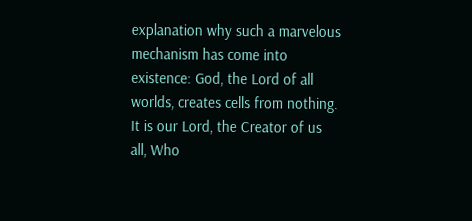explanation why such a marvelous mechanism has come into existence: God, the Lord of all worlds, creates cells from nothing. It is our Lord, the Creator of us all, Who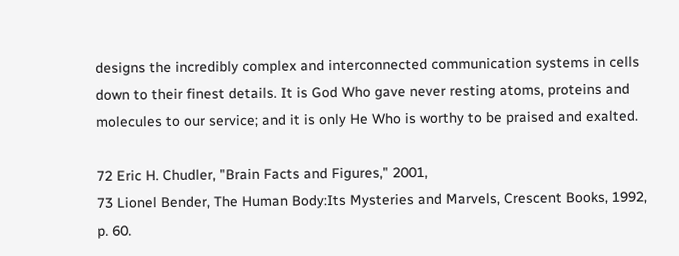designs the incredibly complex and interconnected communication systems in cells down to their finest details. It is God Who gave never resting atoms, proteins and molecules to our service; and it is only He Who is worthy to be praised and exalted.

72 Eric H. Chudler, "Brain Facts and Figures," 2001,
73 Lionel Bender, The Human Body:Its Mysteries and Marvels, Crescent Books, 1992, p. 60.